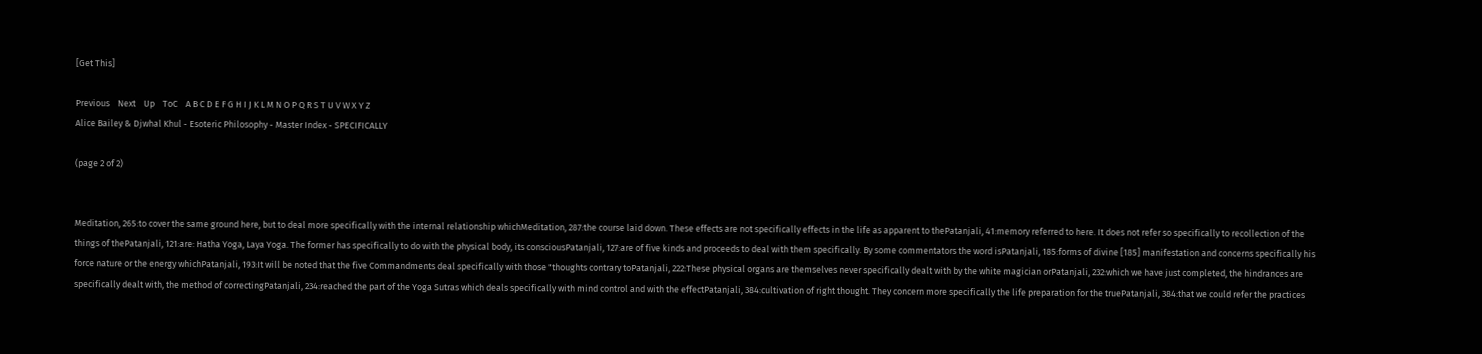[Get This]

Previous    Next    Up    ToC    A B C D E F G H I J K L M N O P Q R S T U V W X Y Z
Alice Bailey & Djwhal Khul - Esoteric Philosophy - Master Index - SPECIFICALLY

(page 2 of 2)


Meditation, 265:to cover the same ground here, but to deal more specifically with the internal relationship whichMeditation, 287:the course laid down. These effects are not specifically effects in the life as apparent to thePatanjali, 41:memory referred to here. It does not refer so specifically to recollection of the things of thePatanjali, 121:are: Hatha Yoga, Laya Yoga. The former has specifically to do with the physical body, its consciousPatanjali, 127:are of five kinds and proceeds to deal with them specifically. By some commentators the word isPatanjali, 185:forms of divine [185] manifestation and concerns specifically his force nature or the energy whichPatanjali, 193:It will be noted that the five Commandments deal specifically with those "thoughts contrary toPatanjali, 222:These physical organs are themselves never specifically dealt with by the white magician orPatanjali, 232:which we have just completed, the hindrances are specifically dealt with, the method of correctingPatanjali, 234:reached the part of the Yoga Sutras which deals specifically with mind control and with the effectPatanjali, 384:cultivation of right thought. They concern more specifically the life preparation for the truePatanjali, 384:that we could refer the practices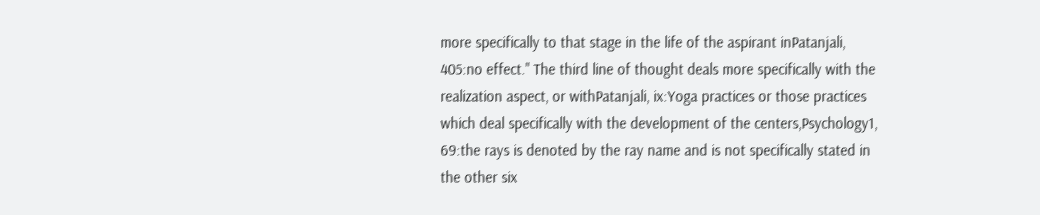more specifically to that stage in the life of the aspirant inPatanjali, 405:no effect." The third line of thought deals more specifically with the realization aspect, or withPatanjali, ix:Yoga practices or those practices which deal specifically with the development of the centers,Psychology1, 69:the rays is denoted by the ray name and is not specifically stated in the other six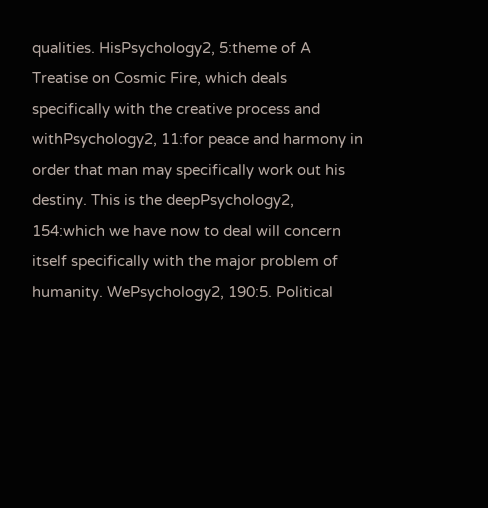qualities. HisPsychology2, 5:theme of A Treatise on Cosmic Fire, which deals specifically with the creative process and withPsychology2, 11:for peace and harmony in order that man may specifically work out his destiny. This is the deepPsychology2, 154:which we have now to deal will concern itself specifically with the major problem of humanity. WePsychology2, 190:5. Political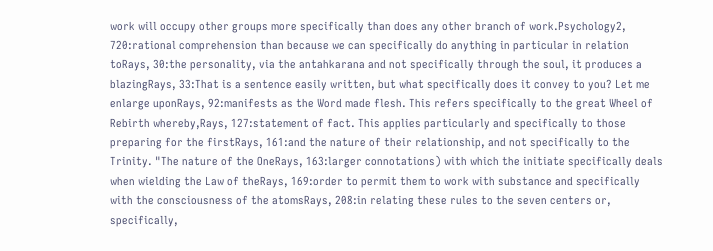work will occupy other groups more specifically than does any other branch of work.Psychology2, 720:rational comprehension than because we can specifically do anything in particular in relation toRays, 30:the personality, via the antahkarana and not specifically through the soul, it produces a blazingRays, 33:That is a sentence easily written, but what specifically does it convey to you? Let me enlarge uponRays, 92:manifests as the Word made flesh. This refers specifically to the great Wheel of Rebirth whereby,Rays, 127:statement of fact. This applies particularly and specifically to those preparing for the firstRays, 161:and the nature of their relationship, and not specifically to the Trinity. "The nature of the OneRays, 163:larger connotations) with which the initiate specifically deals when wielding the Law of theRays, 169:order to permit them to work with substance and specifically with the consciousness of the atomsRays, 208:in relating these rules to the seven centers or, specifically,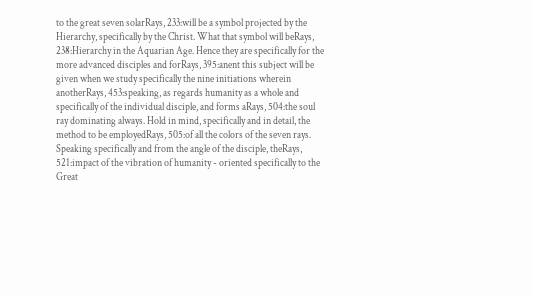to the great seven solarRays, 233:will be a symbol projected by the Hierarchy, specifically by the Christ. What that symbol will beRays, 238:Hierarchy in the Aquarian Age. Hence they are specifically for the more advanced disciples and forRays, 395:anent this subject will be given when we study specifically the nine initiations wherein anotherRays, 453:speaking, as regards humanity as a whole and specifically of the individual disciple, and forms aRays, 504:the soul ray dominating always. Hold in mind, specifically and in detail, the method to be employedRays, 505:of all the colors of the seven rays. Speaking specifically and from the angle of the disciple, theRays, 521:impact of the vibration of humanity - oriented specifically to the Great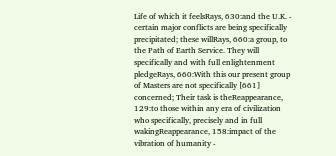Life of which it feelsRays, 630:and the U.K. - certain major conflicts are being specifically precipitated; these willRays, 660:a group, to the Path of Earth Service. They will specifically and with full enlightenment pledgeRays, 660:With this our present group of Masters are not specifically [661] concerned; Their task is theReappearance, 129:to those within any era of civilization who specifically, precisely and in full wakingReappearance, 158:impact of the vibration of humanity -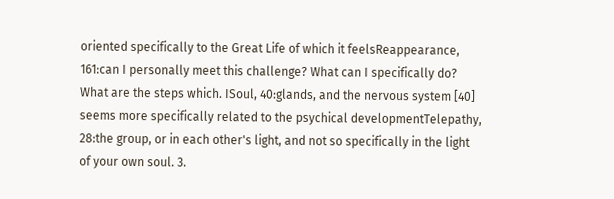oriented specifically to the Great Life of which it feelsReappearance, 161:can I personally meet this challenge? What can I specifically do? What are the steps which. ISoul, 40:glands, and the nervous system [40] seems more specifically related to the psychical developmentTelepathy, 28:the group, or in each other's light, and not so specifically in the light of your own soul. 3.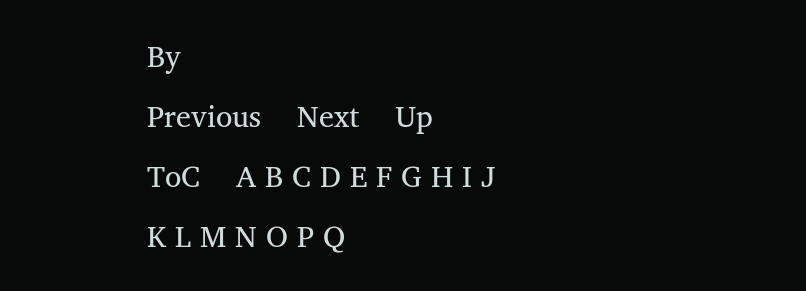By
Previous    Next    Up    ToC    A B C D E F G H I J K L M N O P Q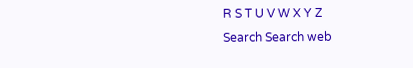R S T U V W X Y Z
Search Search web